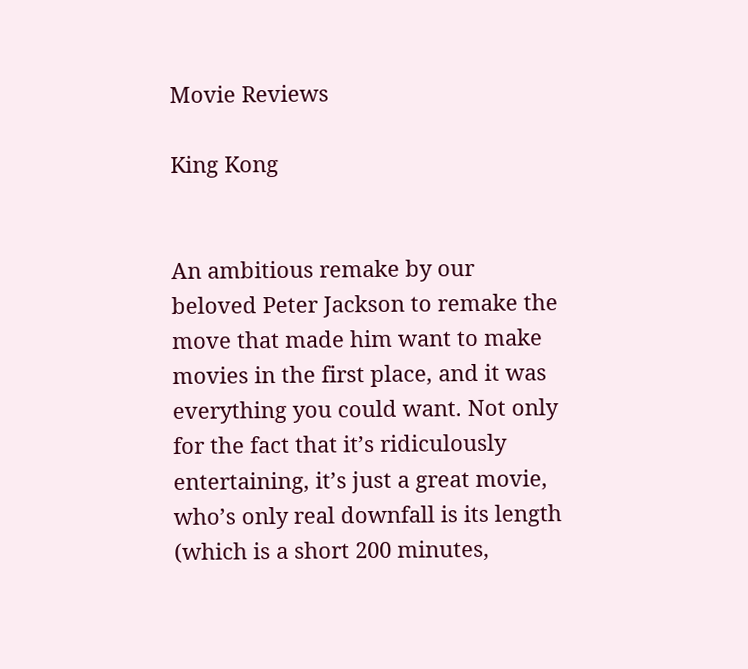Movie Reviews

King Kong


An ambitious remake by our beloved Peter Jackson to remake the move that made him want to make movies in the first place, and it was everything you could want. Not only for the fact that it’s ridiculously entertaining, it’s just a great movie, who’s only real downfall is its length (which is a short 200 minutes,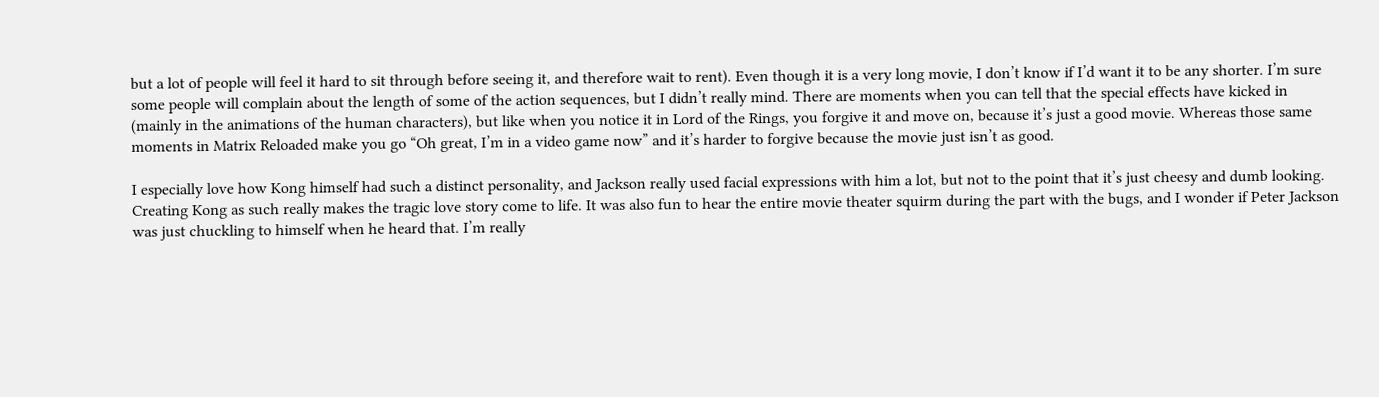but a lot of people will feel it hard to sit through before seeing it, and therefore wait to rent). Even though it is a very long movie, I don’t know if I’d want it to be any shorter. I’m sure some people will complain about the length of some of the action sequences, but I didn’t really mind. There are moments when you can tell that the special effects have kicked in (mainly in the animations of the human characters), but like when you notice it in Lord of the Rings, you forgive it and move on, because it’s just a good movie. Whereas those same moments in Matrix Reloaded make you go “Oh great, I’m in a video game now” and it’s harder to forgive because the movie just isn’t as good.

I especially love how Kong himself had such a distinct personality, and Jackson really used facial expressions with him a lot, but not to the point that it’s just cheesy and dumb looking. Creating Kong as such really makes the tragic love story come to life. It was also fun to hear the entire movie theater squirm during the part with the bugs, and I wonder if Peter Jackson was just chuckling to himself when he heard that. I’m really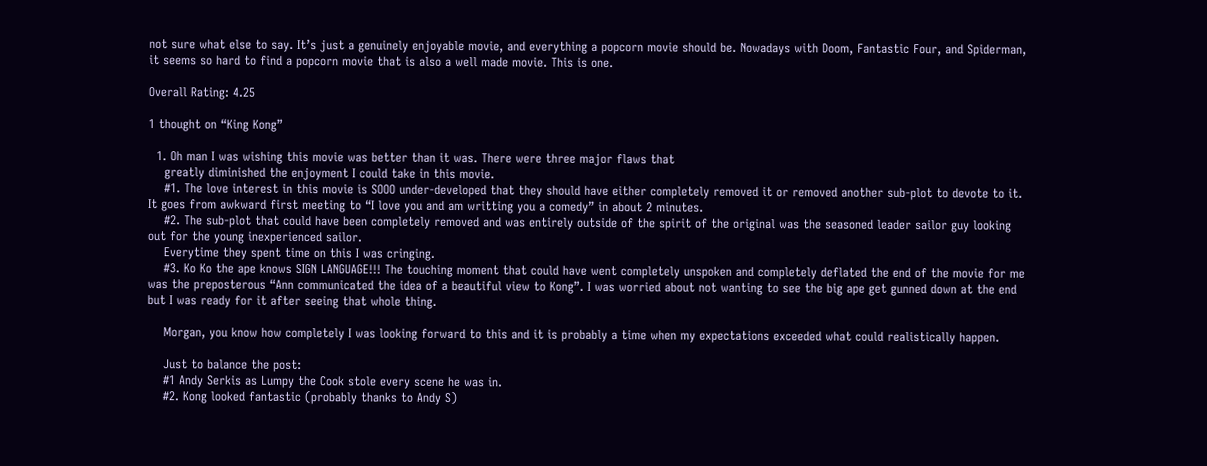not sure what else to say. It’s just a genuinely enjoyable movie, and everything a popcorn movie should be. Nowadays with Doom, Fantastic Four, and Spiderman, it seems so hard to find a popcorn movie that is also a well made movie. This is one.

Overall Rating: 4.25

1 thought on “King Kong”

  1. Oh man I was wishing this movie was better than it was. There were three major flaws that
    greatly diminished the enjoyment I could take in this movie.
    #1. The love interest in this movie is SOOO under-developed that they should have either completely removed it or removed another sub-plot to devote to it. It goes from awkward first meeting to “I love you and am writting you a comedy” in about 2 minutes.
    #2. The sub-plot that could have been completely removed and was entirely outside of the spirit of the original was the seasoned leader sailor guy looking out for the young inexperienced sailor.
    Everytime they spent time on this I was cringing.
    #3. Ko Ko the ape knows SIGN LANGUAGE!!! The touching moment that could have went completely unspoken and completely deflated the end of the movie for me was the preposterous “Ann communicated the idea of a beautiful view to Kong”. I was worried about not wanting to see the big ape get gunned down at the end but I was ready for it after seeing that whole thing.

    Morgan, you know how completely I was looking forward to this and it is probably a time when my expectations exceeded what could realistically happen.

    Just to balance the post:
    #1 Andy Serkis as Lumpy the Cook stole every scene he was in.
    #2. Kong looked fantastic (probably thanks to Andy S)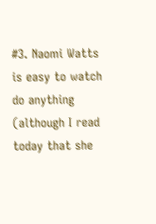#3. Naomi Watts is easy to watch do anything (although I read today that she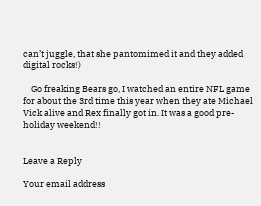can’t juggle, that she pantomimed it and they added digital rocks!)

    Go freaking Bears go, I watched an entire NFL game for about the 3rd time this year when they ate Michael Vick alive and Rex finally got in. It was a good pre-holiday weekend!!


Leave a Reply

Your email address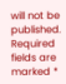will not be published. Required fields are marked *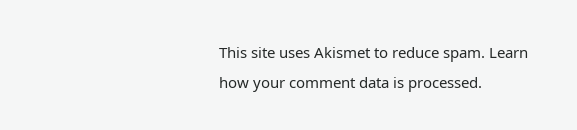This site uses Akismet to reduce spam. Learn how your comment data is processed.